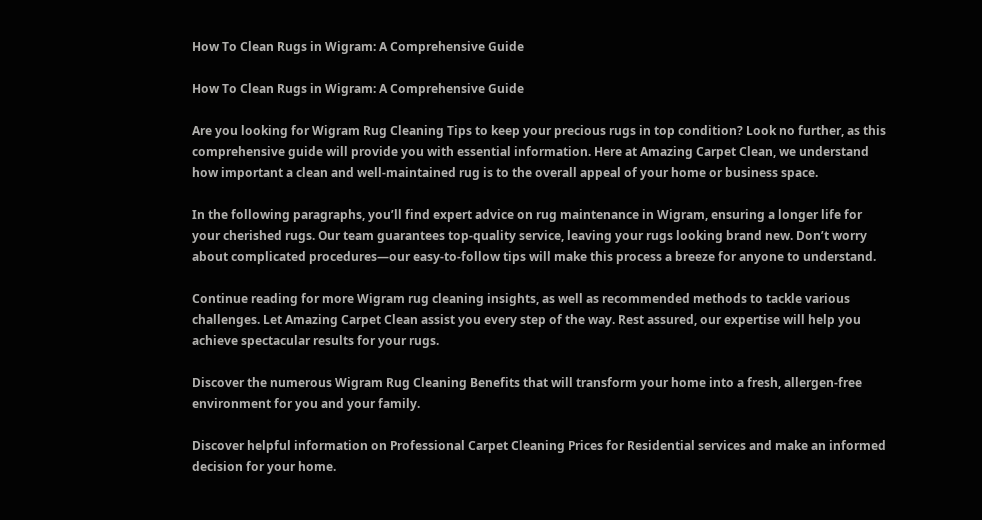How To Clean Rugs in Wigram: A Comprehensive Guide

How To Clean Rugs in Wigram: A Comprehensive Guide

Are you looking for Wigram Rug Cleaning Tips to keep your precious rugs in top condition? Look no further, as this comprehensive guide will provide you with essential information. Here at Amazing Carpet Clean, we understand how important a clean and well-maintained rug is to the overall appeal of your home or business space.

In the following paragraphs, you’ll find expert advice on rug maintenance in Wigram, ensuring a longer life for your cherished rugs. Our team guarantees top-quality service, leaving your rugs looking brand new. Don’t worry about complicated procedures—our easy-to-follow tips will make this process a breeze for anyone to understand.

Continue reading for more Wigram rug cleaning insights, as well as recommended methods to tackle various challenges. Let Amazing Carpet Clean assist you every step of the way. Rest assured, our expertise will help you achieve spectacular results for your rugs.

Discover the numerous Wigram Rug Cleaning Benefits that will transform your home into a fresh, allergen-free environment for you and your family.

Discover helpful information on Professional Carpet Cleaning Prices for Residential services and make an informed decision for your home.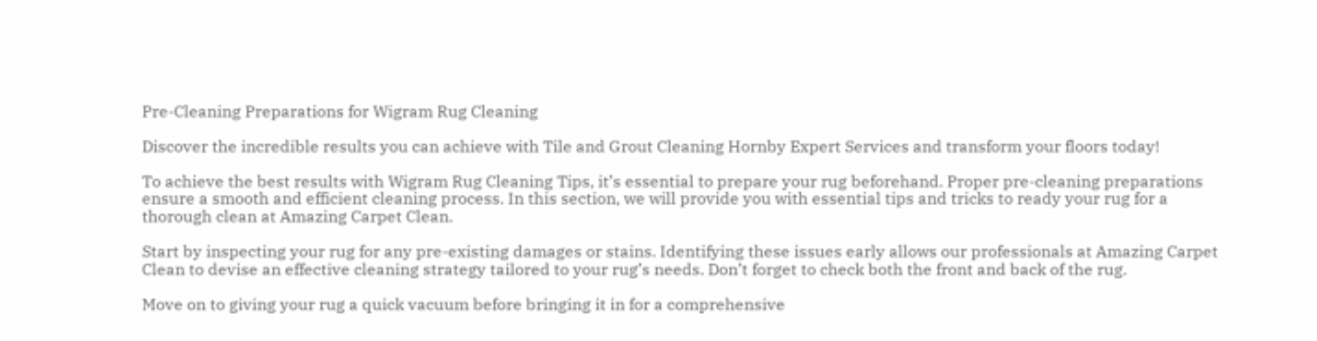Pre-Cleaning Preparations for Wigram Rug Cleaning

Discover the incredible results you can achieve with Tile and Grout Cleaning Hornby Expert Services and transform your floors today!

To achieve the best results with Wigram Rug Cleaning Tips, it’s essential to prepare your rug beforehand. Proper pre-cleaning preparations ensure a smooth and efficient cleaning process. In this section, we will provide you with essential tips and tricks to ready your rug for a thorough clean at Amazing Carpet Clean.

Start by inspecting your rug for any pre-existing damages or stains. Identifying these issues early allows our professionals at Amazing Carpet Clean to devise an effective cleaning strategy tailored to your rug’s needs. Don’t forget to check both the front and back of the rug.

Move on to giving your rug a quick vacuum before bringing it in for a comprehensive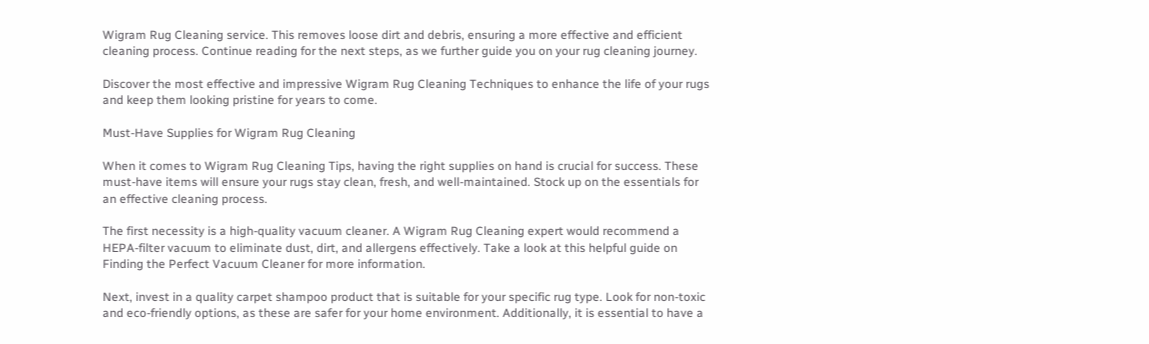Wigram Rug Cleaning service. This removes loose dirt and debris, ensuring a more effective and efficient cleaning process. Continue reading for the next steps, as we further guide you on your rug cleaning journey.

Discover the most effective and impressive Wigram Rug Cleaning Techniques to enhance the life of your rugs and keep them looking pristine for years to come.

Must-Have Supplies for Wigram Rug Cleaning

When it comes to Wigram Rug Cleaning Tips, having the right supplies on hand is crucial for success. These must-have items will ensure your rugs stay clean, fresh, and well-maintained. Stock up on the essentials for an effective cleaning process.

The first necessity is a high-quality vacuum cleaner. A Wigram Rug Cleaning expert would recommend a HEPA-filter vacuum to eliminate dust, dirt, and allergens effectively. Take a look at this helpful guide on Finding the Perfect Vacuum Cleaner for more information.

Next, invest in a quality carpet shampoo product that is suitable for your specific rug type. Look for non-toxic and eco-friendly options, as these are safer for your home environment. Additionally, it is essential to have a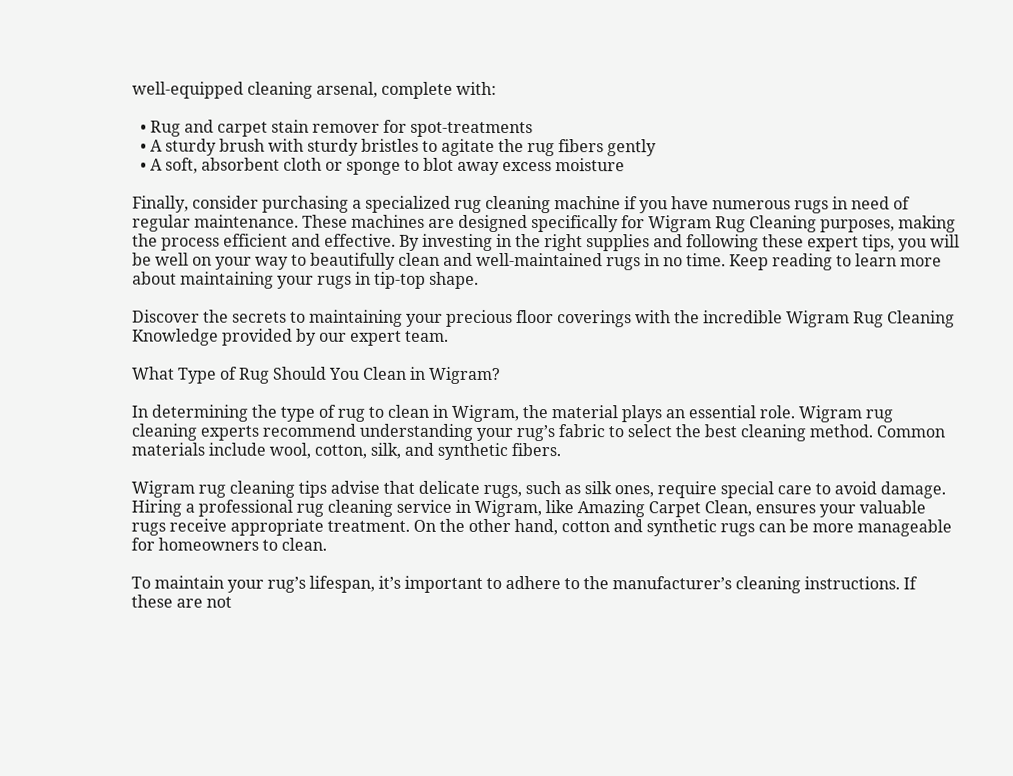well-equipped cleaning arsenal, complete with:

  • Rug and carpet stain remover for spot-treatments
  • A sturdy brush with sturdy bristles to agitate the rug fibers gently
  • A soft, absorbent cloth or sponge to blot away excess moisture

Finally, consider purchasing a specialized rug cleaning machine if you have numerous rugs in need of regular maintenance. These machines are designed specifically for Wigram Rug Cleaning purposes, making the process efficient and effective. By investing in the right supplies and following these expert tips, you will be well on your way to beautifully clean and well-maintained rugs in no time. Keep reading to learn more about maintaining your rugs in tip-top shape.

Discover the secrets to maintaining your precious floor coverings with the incredible Wigram Rug Cleaning Knowledge provided by our expert team.

What Type of Rug Should You Clean in Wigram?

In determining the type of rug to clean in Wigram, the material plays an essential role. Wigram rug cleaning experts recommend understanding your rug’s fabric to select the best cleaning method. Common materials include wool, cotton, silk, and synthetic fibers.

Wigram rug cleaning tips advise that delicate rugs, such as silk ones, require special care to avoid damage. Hiring a professional rug cleaning service in Wigram, like Amazing Carpet Clean, ensures your valuable rugs receive appropriate treatment. On the other hand, cotton and synthetic rugs can be more manageable for homeowners to clean.

To maintain your rug’s lifespan, it’s important to adhere to the manufacturer’s cleaning instructions. If these are not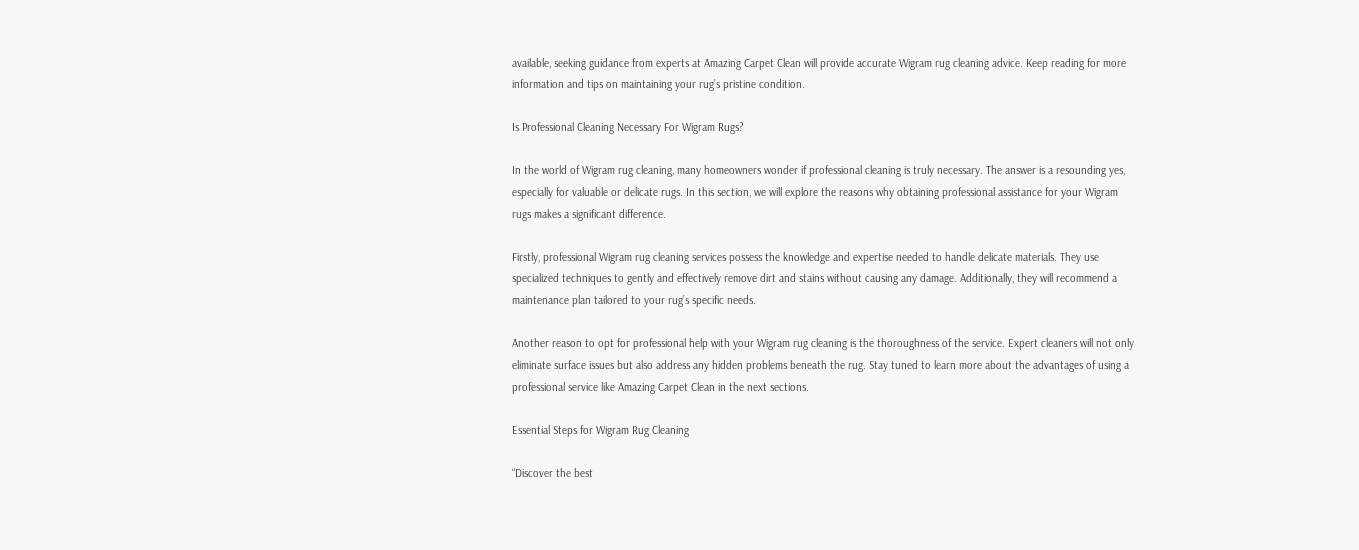available, seeking guidance from experts at Amazing Carpet Clean will provide accurate Wigram rug cleaning advice. Keep reading for more information and tips on maintaining your rug’s pristine condition.

Is Professional Cleaning Necessary For Wigram Rugs?

In the world of Wigram rug cleaning, many homeowners wonder if professional cleaning is truly necessary. The answer is a resounding yes, especially for valuable or delicate rugs. In this section, we will explore the reasons why obtaining professional assistance for your Wigram rugs makes a significant difference.

Firstly, professional Wigram rug cleaning services possess the knowledge and expertise needed to handle delicate materials. They use specialized techniques to gently and effectively remove dirt and stains without causing any damage. Additionally, they will recommend a maintenance plan tailored to your rug’s specific needs.

Another reason to opt for professional help with your Wigram rug cleaning is the thoroughness of the service. Expert cleaners will not only eliminate surface issues but also address any hidden problems beneath the rug. Stay tuned to learn more about the advantages of using a professional service like Amazing Carpet Clean in the next sections.

Essential Steps for Wigram Rug Cleaning

“Discover the best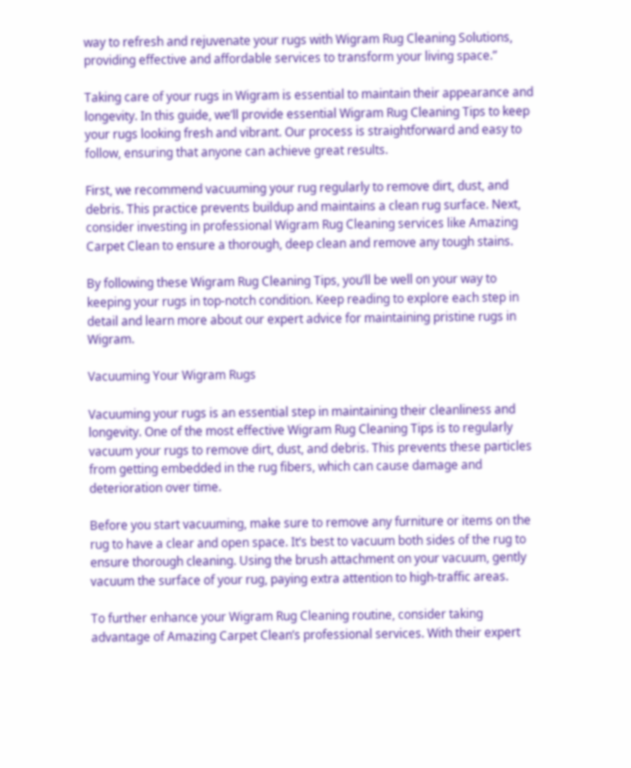way to refresh and rejuvenate your rugs with Wigram Rug Cleaning Solutions, providing effective and affordable services to transform your living space.”

Taking care of your rugs in Wigram is essential to maintain their appearance and longevity. In this guide, we’ll provide essential Wigram Rug Cleaning Tips to keep your rugs looking fresh and vibrant. Our process is straightforward and easy to follow, ensuring that anyone can achieve great results.

First, we recommend vacuuming your rug regularly to remove dirt, dust, and debris. This practice prevents buildup and maintains a clean rug surface. Next, consider investing in professional Wigram Rug Cleaning services like Amazing Carpet Clean to ensure a thorough, deep clean and remove any tough stains.

By following these Wigram Rug Cleaning Tips, you’ll be well on your way to keeping your rugs in top-notch condition. Keep reading to explore each step in detail and learn more about our expert advice for maintaining pristine rugs in Wigram.

Vacuuming Your Wigram Rugs

Vacuuming your rugs is an essential step in maintaining their cleanliness and longevity. One of the most effective Wigram Rug Cleaning Tips is to regularly vacuum your rugs to remove dirt, dust, and debris. This prevents these particles from getting embedded in the rug fibers, which can cause damage and deterioration over time.

Before you start vacuuming, make sure to remove any furniture or items on the rug to have a clear and open space. It’s best to vacuum both sides of the rug to ensure thorough cleaning. Using the brush attachment on your vacuum, gently vacuum the surface of your rug, paying extra attention to high-traffic areas.

To further enhance your Wigram Rug Cleaning routine, consider taking advantage of Amazing Carpet Clean’s professional services. With their expert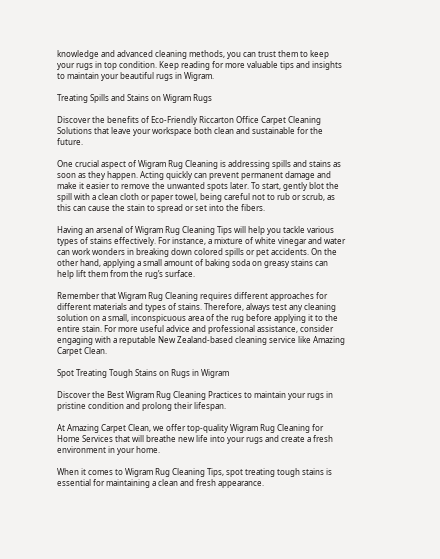knowledge and advanced cleaning methods, you can trust them to keep your rugs in top condition. Keep reading for more valuable tips and insights to maintain your beautiful rugs in Wigram.

Treating Spills and Stains on Wigram Rugs

Discover the benefits of Eco-Friendly Riccarton Office Carpet Cleaning Solutions that leave your workspace both clean and sustainable for the future.

One crucial aspect of Wigram Rug Cleaning is addressing spills and stains as soon as they happen. Acting quickly can prevent permanent damage and make it easier to remove the unwanted spots later. To start, gently blot the spill with a clean cloth or paper towel, being careful not to rub or scrub, as this can cause the stain to spread or set into the fibers.

Having an arsenal of Wigram Rug Cleaning Tips will help you tackle various types of stains effectively. For instance, a mixture of white vinegar and water can work wonders in breaking down colored spills or pet accidents. On the other hand, applying a small amount of baking soda on greasy stains can help lift them from the rug’s surface.

Remember that Wigram Rug Cleaning requires different approaches for different materials and types of stains. Therefore, always test any cleaning solution on a small, inconspicuous area of the rug before applying it to the entire stain. For more useful advice and professional assistance, consider engaging with a reputable New Zealand-based cleaning service like Amazing Carpet Clean.

Spot Treating Tough Stains on Rugs in Wigram

Discover the Best Wigram Rug Cleaning Practices to maintain your rugs in pristine condition and prolong their lifespan.

At Amazing Carpet Clean, we offer top-quality Wigram Rug Cleaning for Home Services that will breathe new life into your rugs and create a fresh environment in your home.

When it comes to Wigram Rug Cleaning Tips, spot treating tough stains is essential for maintaining a clean and fresh appearance.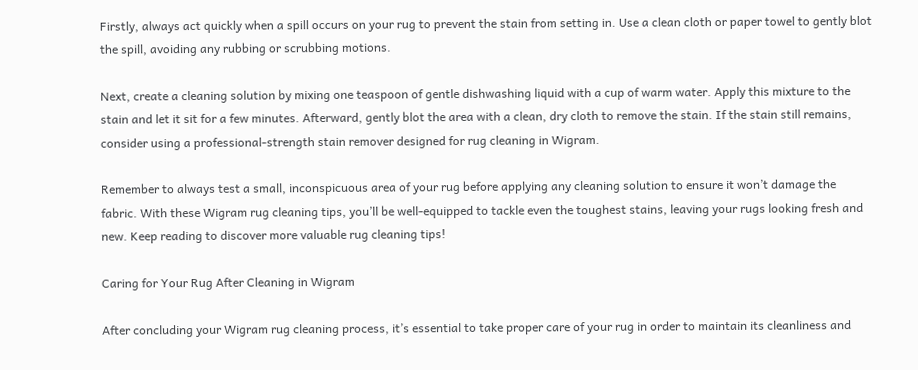Firstly, always act quickly when a spill occurs on your rug to prevent the stain from setting in. Use a clean cloth or paper towel to gently blot the spill, avoiding any rubbing or scrubbing motions.

Next, create a cleaning solution by mixing one teaspoon of gentle dishwashing liquid with a cup of warm water. Apply this mixture to the stain and let it sit for a few minutes. Afterward, gently blot the area with a clean, dry cloth to remove the stain. If the stain still remains, consider using a professional-strength stain remover designed for rug cleaning in Wigram.

Remember to always test a small, inconspicuous area of your rug before applying any cleaning solution to ensure it won’t damage the fabric. With these Wigram rug cleaning tips, you’ll be well-equipped to tackle even the toughest stains, leaving your rugs looking fresh and new. Keep reading to discover more valuable rug cleaning tips!

Caring for Your Rug After Cleaning in Wigram

After concluding your Wigram rug cleaning process, it’s essential to take proper care of your rug in order to maintain its cleanliness and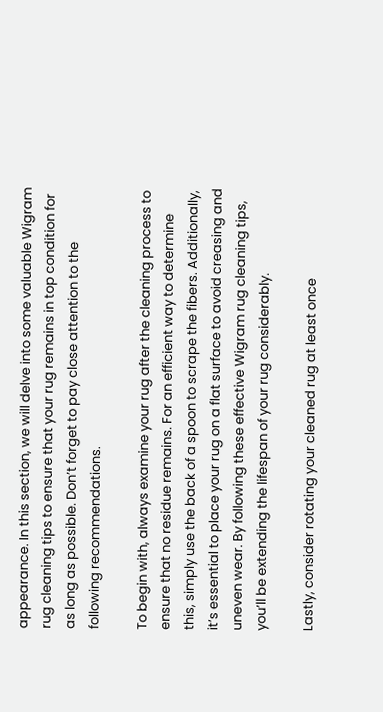appearance. In this section, we will delve into some valuable Wigram rug cleaning tips to ensure that your rug remains in top condition for as long as possible. Don’t forget to pay close attention to the following recommendations.

To begin with, always examine your rug after the cleaning process to ensure that no residue remains. For an efficient way to determine this, simply use the back of a spoon to scrape the fibers. Additionally, it’s essential to place your rug on a flat surface to avoid creasing and uneven wear. By following these effective Wigram rug cleaning tips, you’ll be extending the lifespan of your rug considerably.

Lastly, consider rotating your cleaned rug at least once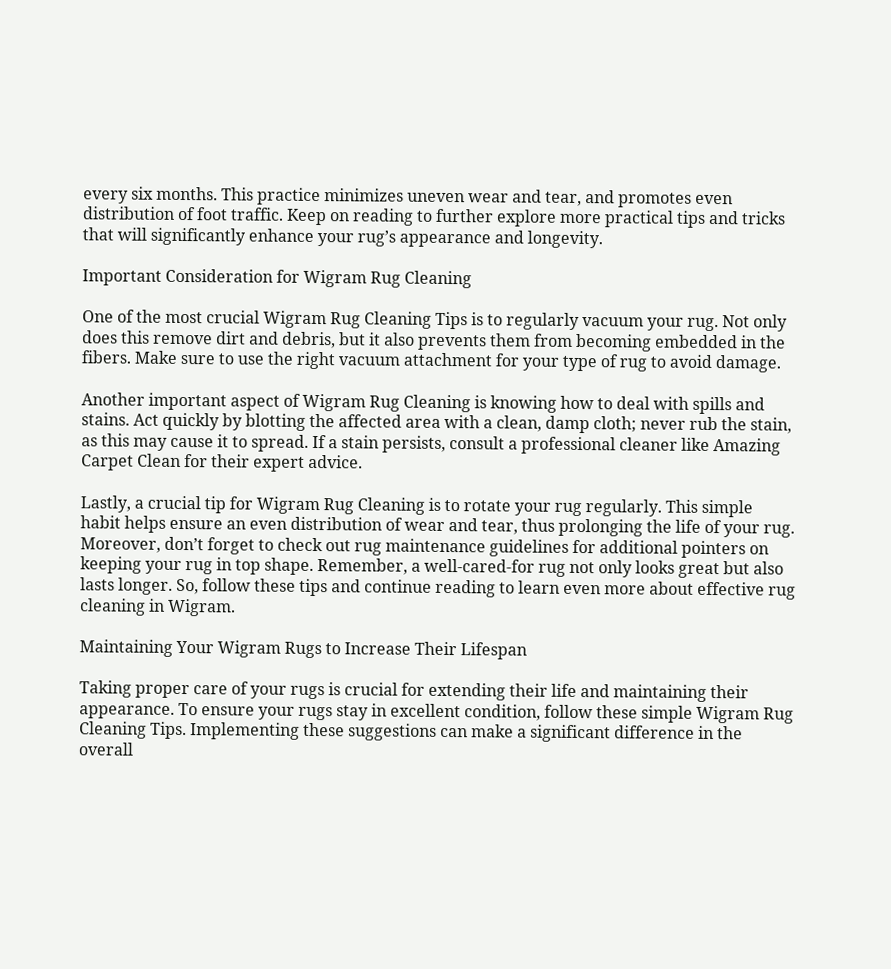every six months. This practice minimizes uneven wear and tear, and promotes even distribution of foot traffic. Keep on reading to further explore more practical tips and tricks that will significantly enhance your rug’s appearance and longevity.

Important Consideration for Wigram Rug Cleaning

One of the most crucial Wigram Rug Cleaning Tips is to regularly vacuum your rug. Not only does this remove dirt and debris, but it also prevents them from becoming embedded in the fibers. Make sure to use the right vacuum attachment for your type of rug to avoid damage.

Another important aspect of Wigram Rug Cleaning is knowing how to deal with spills and stains. Act quickly by blotting the affected area with a clean, damp cloth; never rub the stain, as this may cause it to spread. If a stain persists, consult a professional cleaner like Amazing Carpet Clean for their expert advice.

Lastly, a crucial tip for Wigram Rug Cleaning is to rotate your rug regularly. This simple habit helps ensure an even distribution of wear and tear, thus prolonging the life of your rug. Moreover, don’t forget to check out rug maintenance guidelines for additional pointers on keeping your rug in top shape. Remember, a well-cared-for rug not only looks great but also lasts longer. So, follow these tips and continue reading to learn even more about effective rug cleaning in Wigram.

Maintaining Your Wigram Rugs to Increase Their Lifespan

Taking proper care of your rugs is crucial for extending their life and maintaining their appearance. To ensure your rugs stay in excellent condition, follow these simple Wigram Rug Cleaning Tips. Implementing these suggestions can make a significant difference in the overall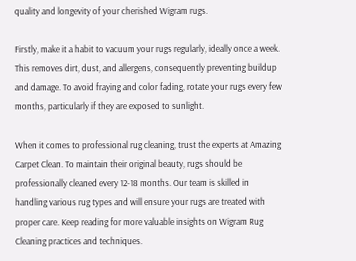quality and longevity of your cherished Wigram rugs.

Firstly, make it a habit to vacuum your rugs regularly, ideally once a week. This removes dirt, dust, and allergens, consequently preventing buildup and damage. To avoid fraying and color fading, rotate your rugs every few months, particularly if they are exposed to sunlight.

When it comes to professional rug cleaning, trust the experts at Amazing Carpet Clean. To maintain their original beauty, rugs should be professionally cleaned every 12-18 months. Our team is skilled in handling various rug types and will ensure your rugs are treated with proper care. Keep reading for more valuable insights on Wigram Rug Cleaning practices and techniques.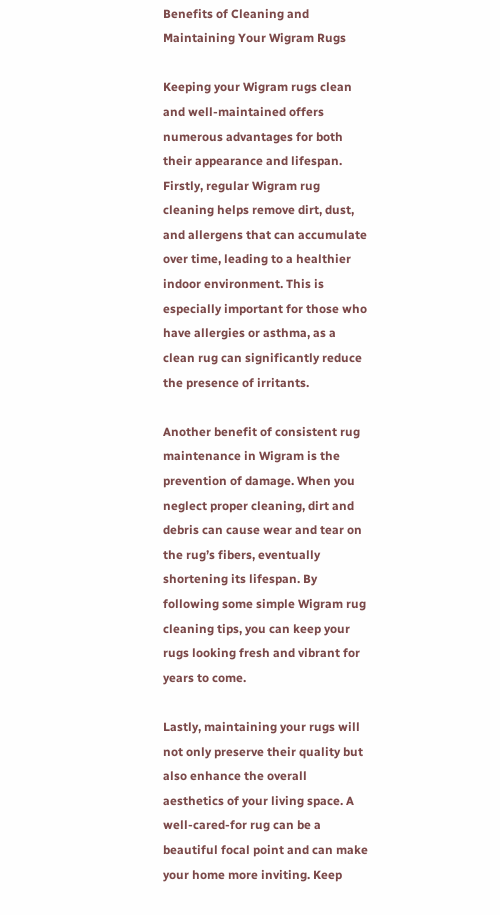Benefits of Cleaning and Maintaining Your Wigram Rugs

Keeping your Wigram rugs clean and well-maintained offers numerous advantages for both their appearance and lifespan. Firstly, regular Wigram rug cleaning helps remove dirt, dust, and allergens that can accumulate over time, leading to a healthier indoor environment. This is especially important for those who have allergies or asthma, as a clean rug can significantly reduce the presence of irritants.

Another benefit of consistent rug maintenance in Wigram is the prevention of damage. When you neglect proper cleaning, dirt and debris can cause wear and tear on the rug’s fibers, eventually shortening its lifespan. By following some simple Wigram rug cleaning tips, you can keep your rugs looking fresh and vibrant for years to come.

Lastly, maintaining your rugs will not only preserve their quality but also enhance the overall aesthetics of your living space. A well-cared-for rug can be a beautiful focal point and can make your home more inviting. Keep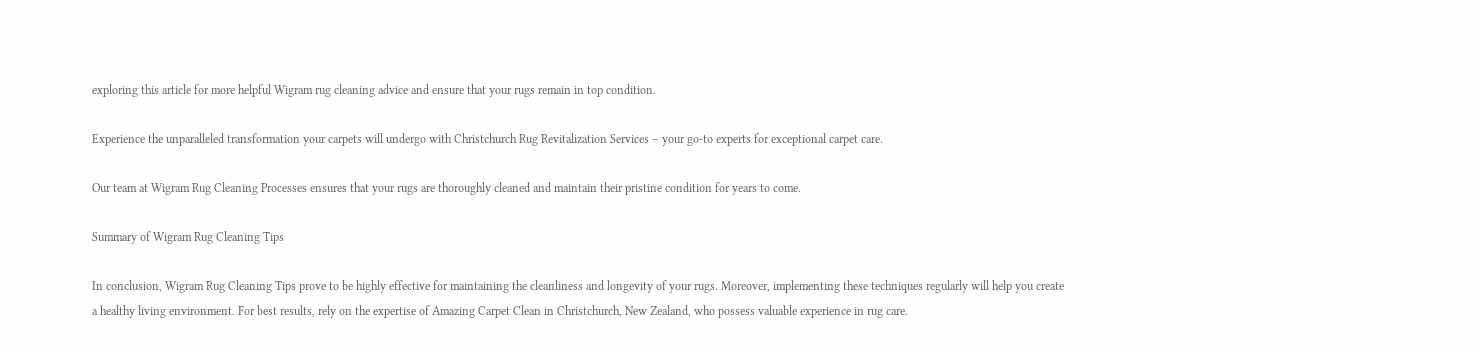exploring this article for more helpful Wigram rug cleaning advice and ensure that your rugs remain in top condition.

Experience the unparalleled transformation your carpets will undergo with Christchurch Rug Revitalization Services – your go-to experts for exceptional carpet care.

Our team at Wigram Rug Cleaning Processes ensures that your rugs are thoroughly cleaned and maintain their pristine condition for years to come.

Summary of Wigram Rug Cleaning Tips

In conclusion, Wigram Rug Cleaning Tips prove to be highly effective for maintaining the cleanliness and longevity of your rugs. Moreover, implementing these techniques regularly will help you create a healthy living environment. For best results, rely on the expertise of Amazing Carpet Clean in Christchurch, New Zealand, who possess valuable experience in rug care.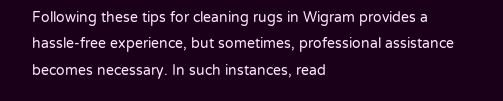Following these tips for cleaning rugs in Wigram provides a hassle-free experience, but sometimes, professional assistance becomes necessary. In such instances, read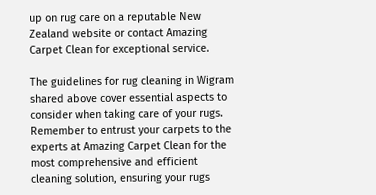up on rug care on a reputable New Zealand website or contact Amazing Carpet Clean for exceptional service.

The guidelines for rug cleaning in Wigram shared above cover essential aspects to consider when taking care of your rugs. Remember to entrust your carpets to the experts at Amazing Carpet Clean for the most comprehensive and efficient cleaning solution, ensuring your rugs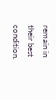remain in their best condition.